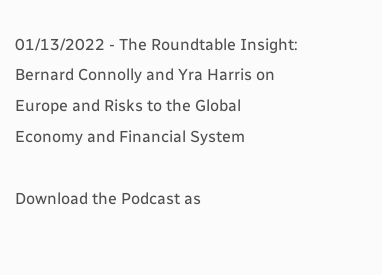01/13/2022 - The Roundtable Insight: Bernard Connolly and Yra Harris on Europe and Risks to the Global Economy and Financial System

Download the Podcast as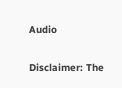Audio

Disclaimer: The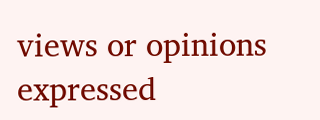views or opinions expressed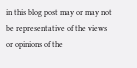in this blog post may or may not be representative of the views or opinions of the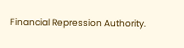Financial Repression Authority.